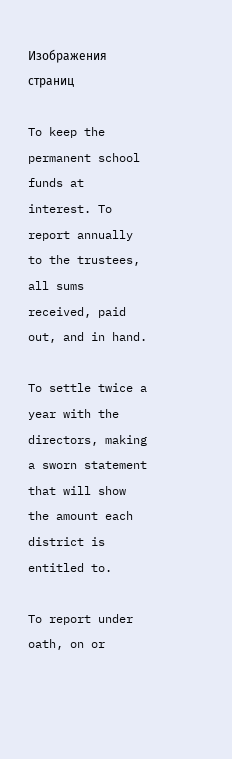Изображения страниц

To keep the permanent school funds at interest. To report annually to the trustees, all sums received, paid out, and in hand.

To settle twice a year with the directors, making a sworn statement that will show the amount each district is entitled to.

To report under oath, on or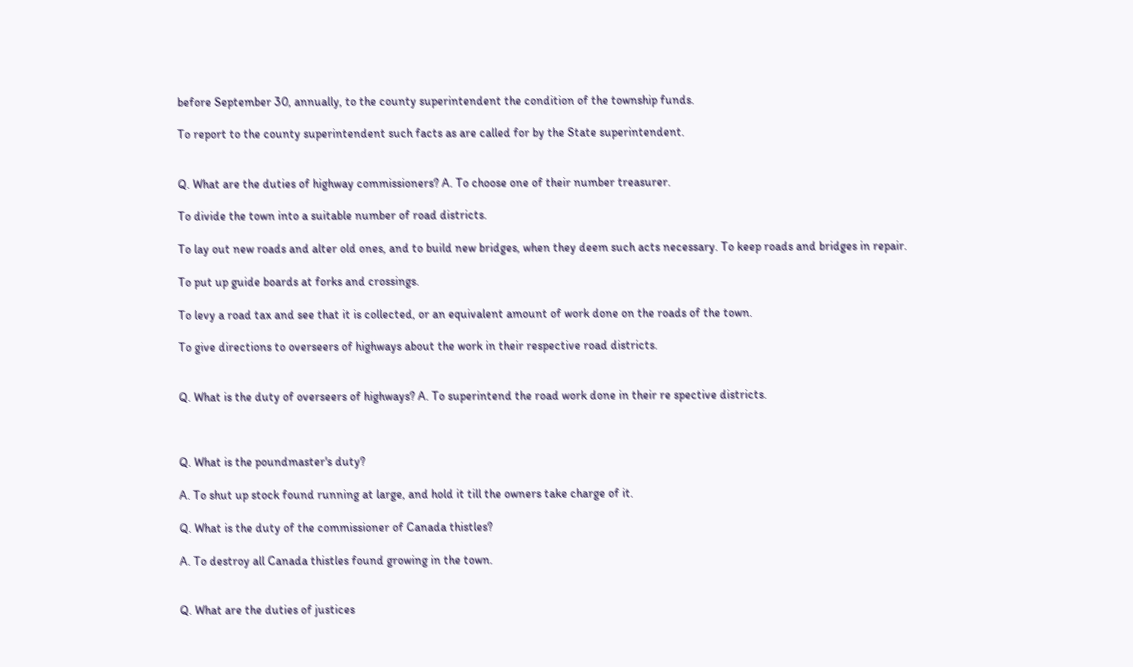before September 30, annually, to the county superintendent the condition of the township funds.

To report to the county superintendent such facts as are called for by the State superintendent.


Q. What are the duties of highway commissioners? A. To choose one of their number treasurer.

To divide the town into a suitable number of road districts.

To lay out new roads and alter old ones, and to build new bridges, when they deem such acts necessary. To keep roads and bridges in repair.

To put up guide boards at forks and crossings.

To levy a road tax and see that it is collected, or an equivalent amount of work done on the roads of the town.

To give directions to overseers of highways about the work in their respective road districts.


Q. What is the duty of overseers of highways? A. To superintend the road work done in their re spective districts.



Q. What is the poundmaster's duty?

A. To shut up stock found running at large, and hold it till the owners take charge of it.

Q. What is the duty of the commissioner of Canada thistles?

A. To destroy all Canada thistles found growing in the town.


Q. What are the duties of justices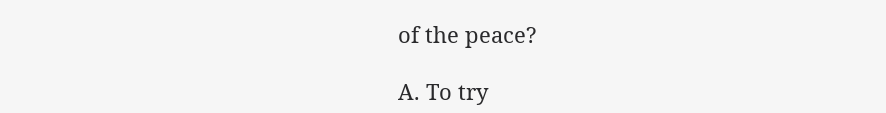of the peace?

A. To try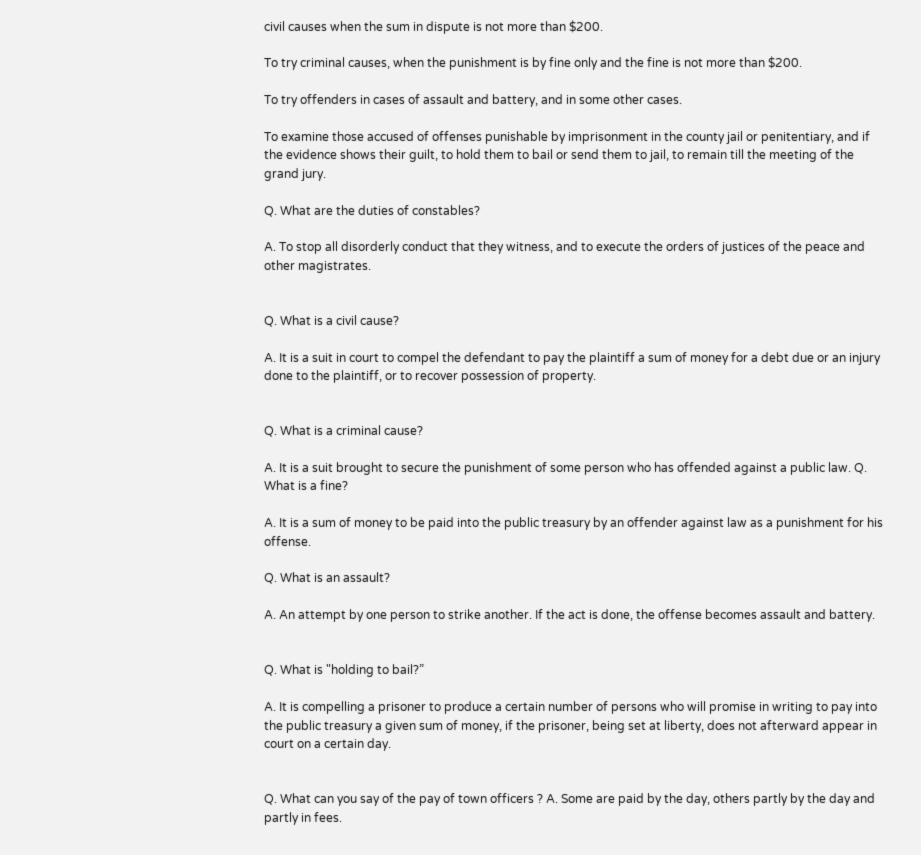civil causes when the sum in dispute is not more than $200.

To try criminal causes, when the punishment is by fine only and the fine is not more than $200.

To try offenders in cases of assault and battery, and in some other cases.

To examine those accused of offenses punishable by imprisonment in the county jail or penitentiary, and if the evidence shows their guilt, to hold them to bail or send them to jail, to remain till the meeting of the grand jury.

Q. What are the duties of constables?

A. To stop all disorderly conduct that they witness, and to execute the orders of justices of the peace and other magistrates.


Q. What is a civil cause?

A. It is a suit in court to compel the defendant to pay the plaintiff a sum of money for a debt due or an injury done to the plaintiff, or to recover possession of property.


Q. What is a criminal cause?

A. It is a suit brought to secure the punishment of some person who has offended against a public law. Q. What is a fine?

A. It is a sum of money to be paid into the public treasury by an offender against law as a punishment for his offense.

Q. What is an assault?

A. An attempt by one person to strike another. If the act is done, the offense becomes assault and battery.


Q. What is "holding to bail?”

A. It is compelling a prisoner to produce a certain number of persons who will promise in writing to pay into the public treasury a given sum of money, if the prisoner, being set at liberty, does not afterward appear in court on a certain day.


Q. What can you say of the pay of town officers ? A. Some are paid by the day, others partly by the day and partly in fees.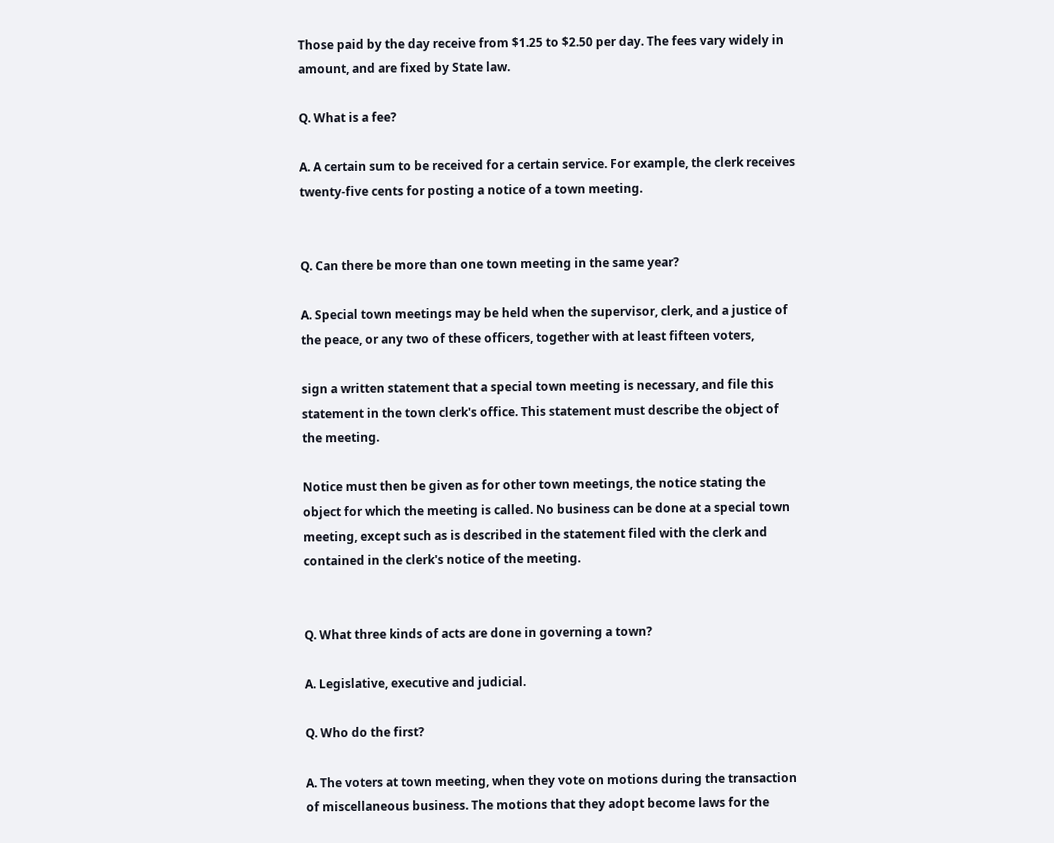Those paid by the day receive from $1.25 to $2.50 per day. The fees vary widely in amount, and are fixed by State law.

Q. What is a fee?

A. A certain sum to be received for a certain service. For example, the clerk receives twenty-five cents for posting a notice of a town meeting.


Q. Can there be more than one town meeting in the same year?

A. Special town meetings may be held when the supervisor, clerk, and a justice of the peace, or any two of these officers, together with at least fifteen voters,

sign a written statement that a special town meeting is necessary, and file this statement in the town clerk's office. This statement must describe the object of the meeting.

Notice must then be given as for other town meetings, the notice stating the object for which the meeting is called. No business can be done at a special town meeting, except such as is described in the statement filed with the clerk and contained in the clerk's notice of the meeting.


Q. What three kinds of acts are done in governing a town?

A. Legislative, executive and judicial.

Q. Who do the first?

A. The voters at town meeting, when they vote on motions during the transaction of miscellaneous business. The motions that they adopt become laws for the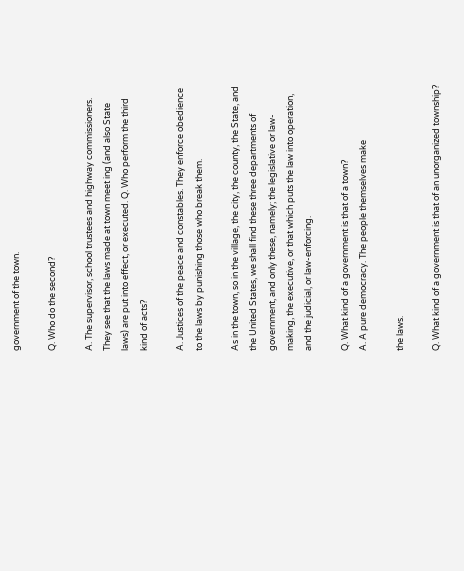government of the town.

Q. Who do the second?

A. The supervisor, school trustees and highway commissioners. They see that the laws made at town meet ing (and also State laws) are put into effect, or executed. Q. Who perform the third kind of acts?

A. Justices of the peace and constables. They enforce obedience to the laws by punishing those who break them.

As in the town, so in the village, the city, the county, the State, and the United States, we shall find these three departments of government, and only these, namely; the legislative or law-making, the executive, or that which puts the law into operation, and the judicial, or law-enforcing.

Q. What kind of a government is that of a town?
A. A pure democracy. The people themselves make

the laws.

Q. What kind of a government is that of an unorganized township?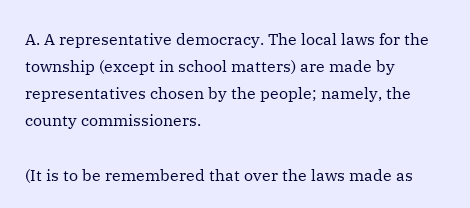A. A representative democracy. The local laws for the township (except in school matters) are made by representatives chosen by the people; namely, the county commissioners.

(It is to be remembered that over the laws made as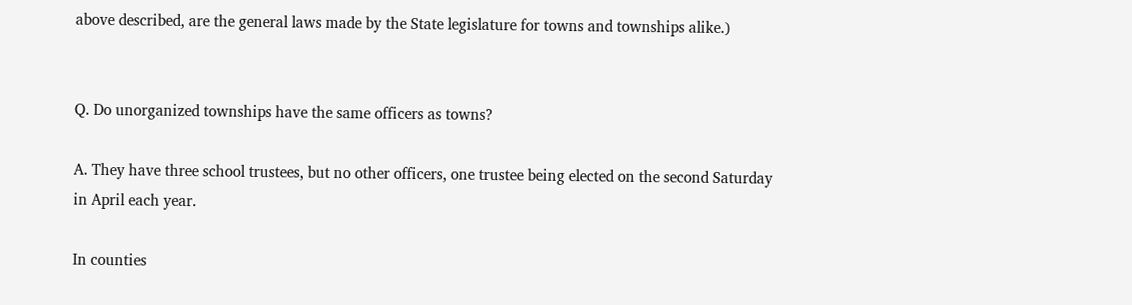above described, are the general laws made by the State legislature for towns and townships alike.)


Q. Do unorganized townships have the same officers as towns?

A. They have three school trustees, but no other officers, one trustee being elected on the second Saturday in April each year.

In counties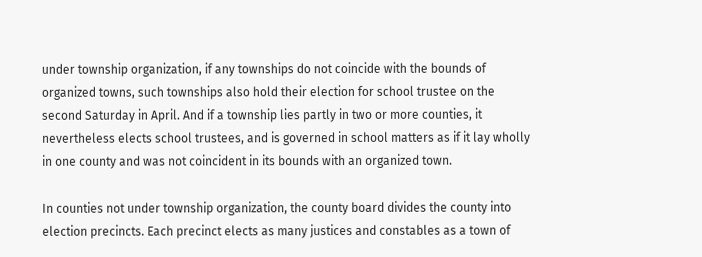under township organization, if any townships do not coincide with the bounds of organized towns, such townships also hold their election for school trustee on the second Saturday in April. And if a township lies partly in two or more counties, it nevertheless elects school trustees, and is governed in school matters as if it lay wholly in one county and was not coincident in its bounds with an organized town.

In counties not under township organization, the county board divides the county into election precincts. Each precinct elects as many justices and constables as a town of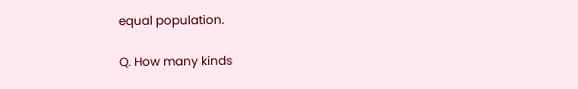equal population.

Q. How many kinds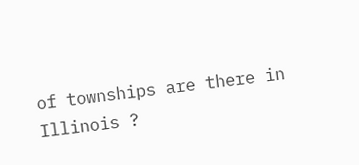of townships are there in Illinois ?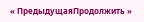« ПредыдущаяПродолжить »